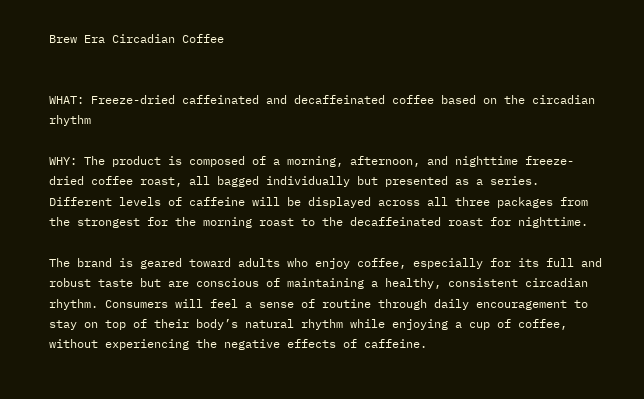Brew Era Circadian Coffee


WHAT: Freeze-dried caffeinated and decaffeinated coffee based on the circadian rhythm

WHY: The product is composed of a morning, afternoon, and nighttime freeze-dried coffee roast, all bagged individually but presented as a series. Different levels of caffeine will be displayed across all three packages from the strongest for the morning roast to the decaffeinated roast for nighttime.

The brand is geared toward adults who enjoy coffee, especially for its full and robust taste but are conscious of maintaining a healthy, consistent circadian rhythm. Consumers will feel a sense of routine through daily encouragement to stay on top of their body’s natural rhythm while enjoying a cup of coffee, without experiencing the negative effects of caffeine.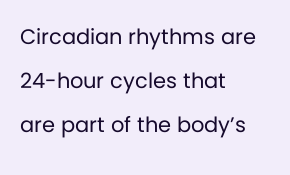Circadian rhythms are 24-hour cycles that are part of the body’s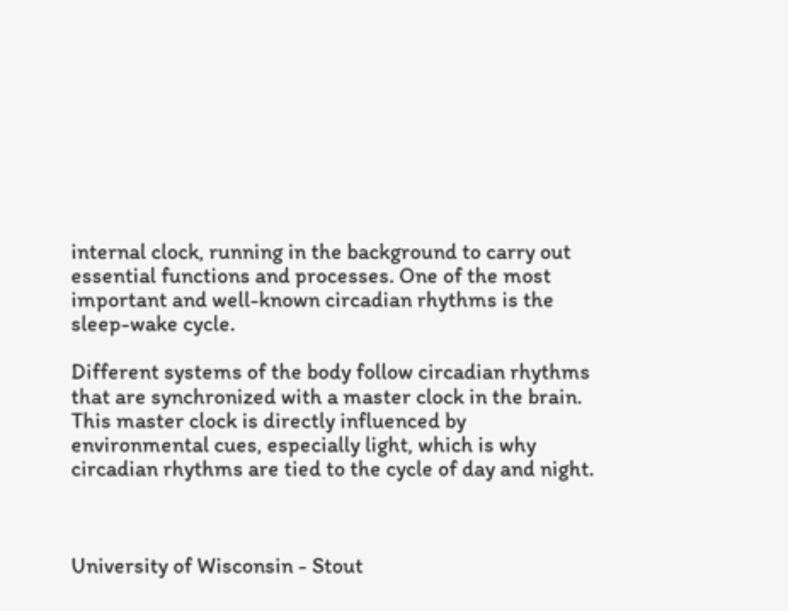internal clock, running in the background to carry out essential functions and processes. One of the most important and well-known circadian rhythms is the sleep-wake cycle.

Different systems of the body follow circadian rhythms that are synchronized with a master clock in the brain. This master clock is directly influenced by environmental cues, especially light, which is why circadian rhythms are tied to the cycle of day and night.



University of Wisconsin - Stout